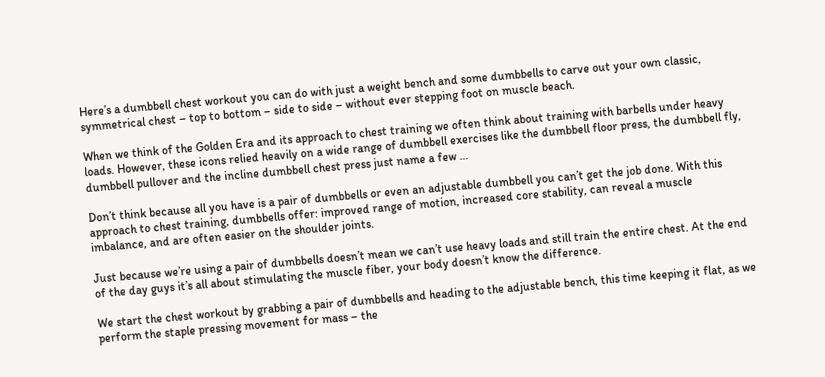Here’s a dumbbell chest workout you can do with just a weight bench and some dumbbells to carve out your own classic, symmetrical chest – top to bottom – side to side – without ever stepping foot on muscle beach.

When we think of the Golden Era and its approach to chest training we often think about training with barbells under heavy loads. However, these icons relied heavily on a wide range of dumbbell exercises like the dumbbell floor press, the dumbbell fly, dumbbell pullover and the incline dumbbell chest press just name a few …

Don’t think because all you have is a pair of dumbbells or even an adjustable dumbbell you can’t get the job done. With this approach to chest training, dumbbells offer: improved range of motion, increased core stability, can reveal a muscle imbalance, and are often easier on the shoulder joints.

Just because we’re using a pair of dumbbells doesn’t mean we can’t use heavy loads and still train the entire chest. At the end of the day guys it’s all about stimulating the muscle fiber, your body doesn’t know the difference.

We start the chest workout by grabbing a pair of dumbbells and heading to the adjustable bench, this time keeping it flat, as we perform the staple pressing movement for mass – the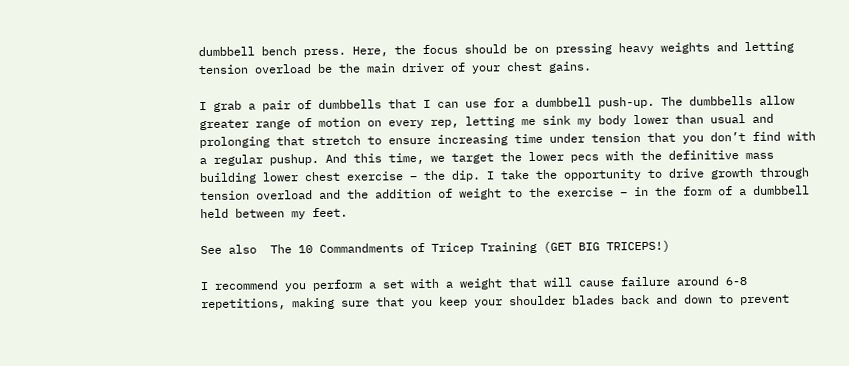dumbbell bench press. Here, the focus should be on pressing heavy weights and letting tension overload be the main driver of your chest gains.

I grab a pair of dumbbells that I can use for a dumbbell push-up. The dumbbells allow greater range of motion on every rep, letting me sink my body lower than usual and prolonging that stretch to ensure increasing time under tension that you don’t find with a regular pushup. And this time, we target the lower pecs with the definitive mass building lower chest exercise – the dip. I take the opportunity to drive growth through tension overload and the addition of weight to the exercise – in the form of a dumbbell held between my feet.

See also  The 10 Commandments of Tricep Training (GET BIG TRICEPS!)

I recommend you perform a set with a weight that will cause failure around 6-8 repetitions, making sure that you keep your shoulder blades back and down to prevent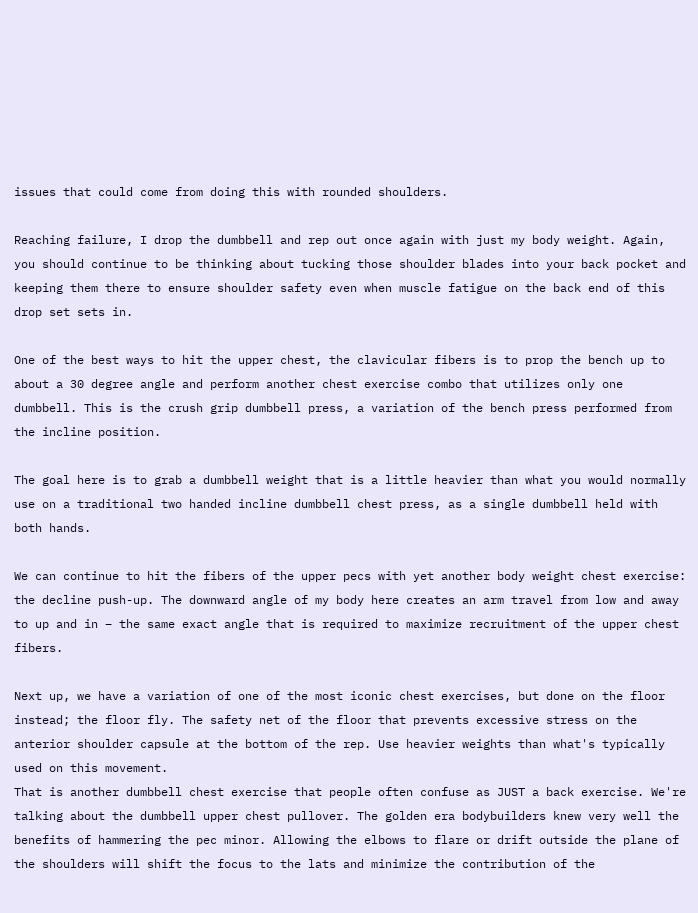issues that could come from doing this with rounded shoulders.

Reaching failure, I drop the dumbbell and rep out once again with just my body weight. Again, you should continue to be thinking about tucking those shoulder blades into your back pocket and keeping them there to ensure shoulder safety even when muscle fatigue on the back end of this drop set sets in.

One of the best ways to hit the upper chest, the clavicular fibers is to prop the bench up to about a 30 degree angle and perform another chest exercise combo that utilizes only one dumbbell. This is the crush grip dumbbell press, a variation of the bench press performed from the incline position.

The goal here is to grab a dumbbell weight that is a little heavier than what you would normally use on a traditional two handed incline dumbbell chest press, as a single dumbbell held with both hands.

We can continue to hit the fibers of the upper pecs with yet another body weight chest exercise: the decline push-up. The downward angle of my body here creates an arm travel from low and away to up and in – the same exact angle that is required to maximize recruitment of the upper chest fibers.

Next up, we have a variation of one of the most iconic chest exercises, but done on the floor instead; the floor fly. The safety net of the floor that prevents excessive stress on the anterior shoulder capsule at the bottom of the rep. Use heavier weights than what's typically used on this movement.
That is another dumbbell chest exercise that people often confuse as JUST a back exercise. We're talking about the dumbbell upper chest pullover. The golden era bodybuilders knew very well the benefits of hammering the pec minor. Allowing the elbows to flare or drift outside the plane of the shoulders will shift the focus to the lats and minimize the contribution of the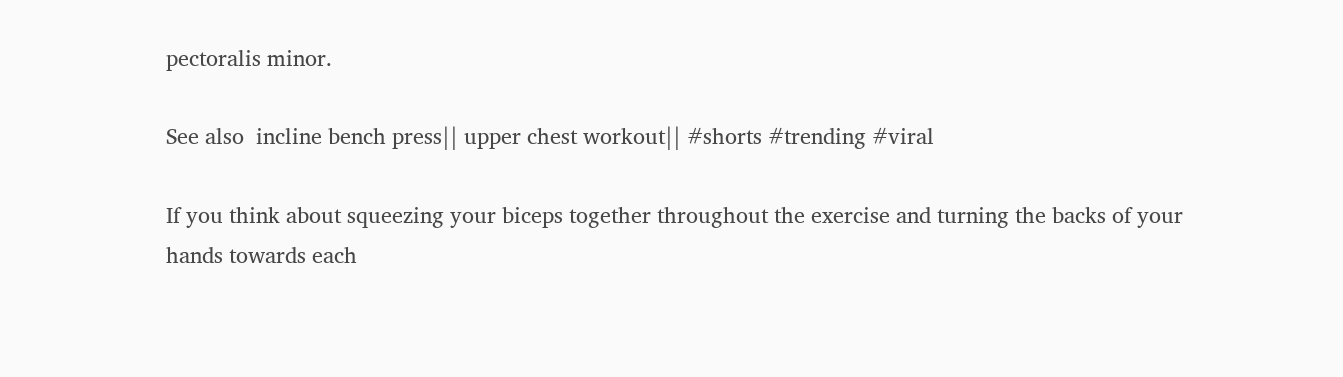pectoralis minor.

See also  incline bench press|| upper chest workout|| #shorts #trending #viral

If you think about squeezing your biceps together throughout the exercise and turning the backs of your hands towards each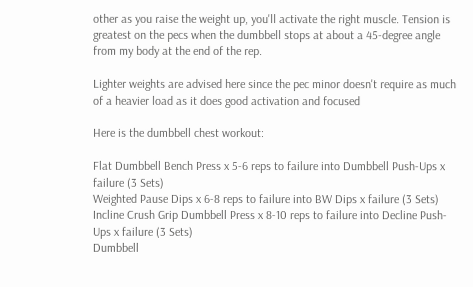other as you raise the weight up, you'll activate the right muscle. Tension is greatest on the pecs when the dumbbell stops at about a 45-degree angle from my body at the end of the rep.

Lighter weights are advised here since the pec minor doesn't require as much of a heavier load as it does good activation and focused

Here is the dumbbell chest workout:

Flat Dumbbell Bench Press x 5-6 reps to failure into Dumbbell Push-Ups x failure (3 Sets)
Weighted Pause Dips x 6-8 reps to failure into BW Dips x failure (3 Sets)
Incline Crush Grip Dumbbell Press x 8-10 reps to failure into Decline Push-Ups x failure (3 Sets)
Dumbbell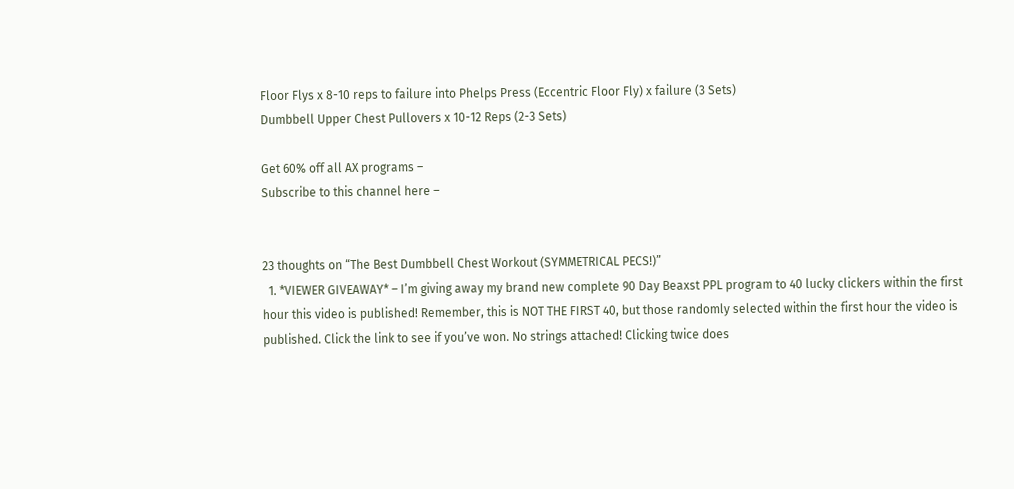Floor Flys x 8-10 reps to failure into Phelps Press (Eccentric Floor Fly) x failure (3 Sets)
Dumbbell Upper Chest Pullovers x 10-12 Reps (2-3 Sets)

Get 60% off all AX programs –
Subscribe to this channel here –


23 thoughts on “The Best Dumbbell Chest Workout (SYMMETRICAL PECS!)”
  1. *VIEWER GIVEAWAY* – I’m giving away my brand new complete 90 Day Beaxst PPL program to 40 lucky clickers within the first hour this video is published! Remember, this is NOT THE FIRST 40, but those randomly selected within the first hour the video is published. Click the link to see if you’ve won. No strings attached! Clicking twice does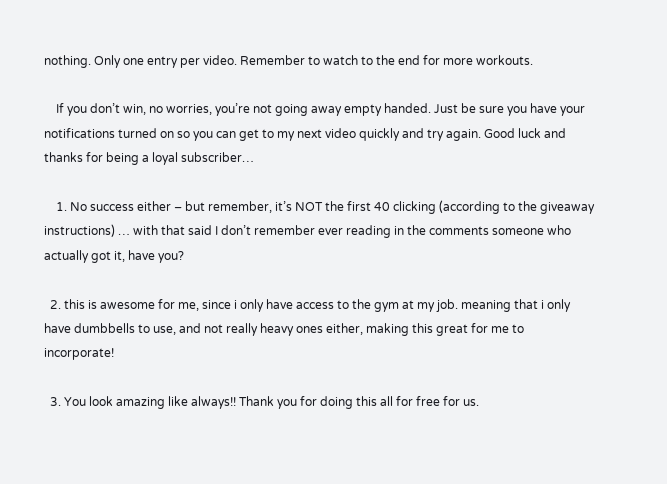nothing. Only one entry per video. Remember to watch to the end for more workouts.

    If you don’t win, no worries, you’re not going away empty handed. Just be sure you have your notifications turned on so you can get to my next video quickly and try again. Good luck and thanks for being a loyal subscriber…

    1. No success either – but remember, it’s NOT the first 40 clicking (according to the giveaway instructions) … with that said I don’t remember ever reading in the comments someone who actually got it, have you?

  2. this is awesome for me, since i only have access to the gym at my job. meaning that i only have dumbbells to use, and not really heavy ones either, making this great for me to incorporate!

  3. You look amazing like always!! Thank you for doing this all for free for us.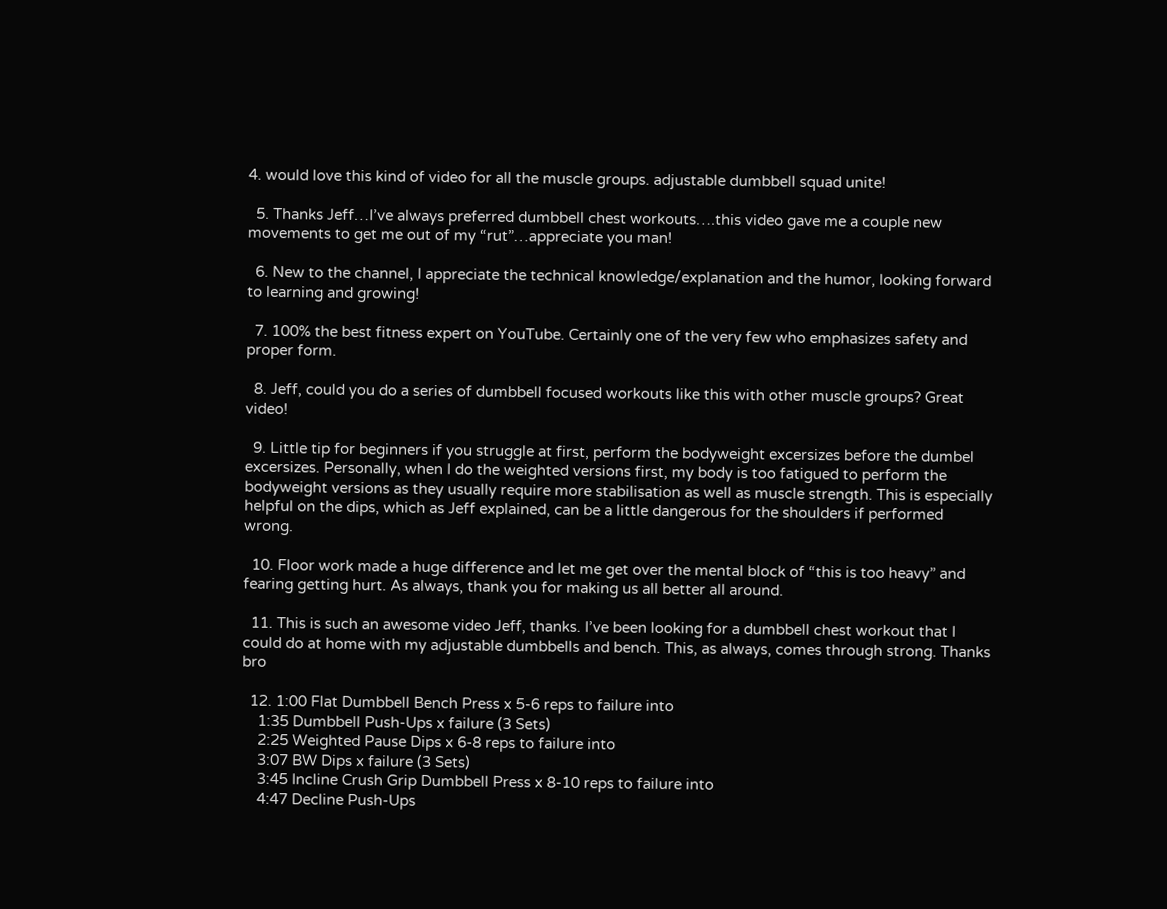4. would love this kind of video for all the muscle groups. adjustable dumbbell squad unite!

  5. Thanks Jeff…I’ve always preferred dumbbell chest workouts….this video gave me a couple new movements to get me out of my “rut”…appreciate you man!

  6. New to the channel, I appreciate the technical knowledge/explanation and the humor, looking forward to learning and growing!

  7. 100% the best fitness expert on YouTube. Certainly one of the very few who emphasizes safety and proper form.

  8. Jeff, could you do a series of dumbbell focused workouts like this with other muscle groups? Great video!

  9. Little tip for beginners if you struggle at first, perform the bodyweight excersizes before the dumbel excersizes. Personally, when I do the weighted versions first, my body is too fatigued to perform the bodyweight versions as they usually require more stabilisation as well as muscle strength. This is especially helpful on the dips, which as Jeff explained, can be a little dangerous for the shoulders if performed wrong.

  10. Floor work made a huge difference and let me get over the mental block of “this is too heavy” and fearing getting hurt. As always, thank you for making us all better all around.

  11. This is such an awesome video Jeff, thanks. I’ve been looking for a dumbbell chest workout that I could do at home with my adjustable dumbbells and bench. This, as always, comes through strong. Thanks bro

  12. 1:00 Flat Dumbbell Bench Press x 5-6 reps to failure into
    1:35 Dumbbell Push-Ups x failure (3 Sets)
    2:25 Weighted Pause Dips x 6-8 reps to failure into
    3:07 BW Dips x failure (3 Sets)
    3:45 Incline Crush Grip Dumbbell Press x 8-10 reps to failure into
    4:47 Decline Push-Ups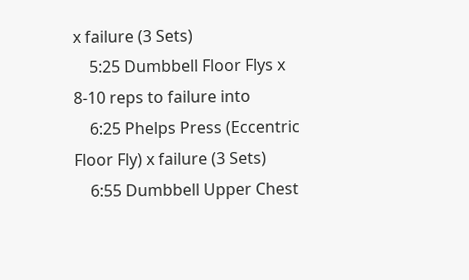x failure (3 Sets)
    5:25 Dumbbell Floor Flys x 8-10 reps to failure into
    6:25 Phelps Press (Eccentric Floor Fly) x failure (3 Sets)
    6:55 Dumbbell Upper Chest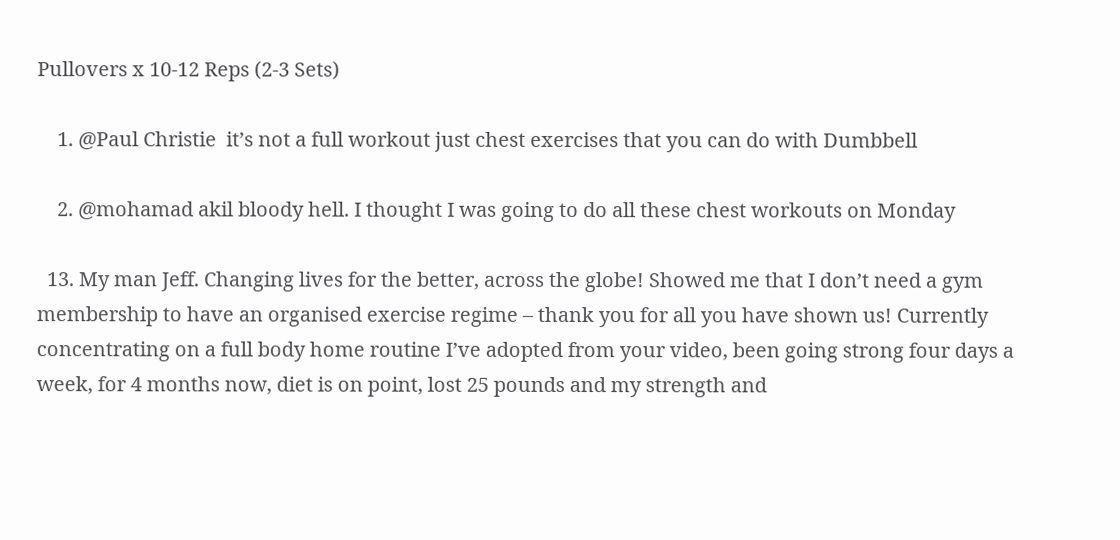Pullovers x 10-12 Reps (2-3 Sets)

    1. @Paul Christie  it’s not a full workout just chest exercises that you can do with Dumbbell

    2. @mohamad akil bloody hell. I thought I was going to do all these chest workouts on Monday

  13. My man Jeff. Changing lives for the better, across the globe! Showed me that I don’t need a gym membership to have an organised exercise regime – thank you for all you have shown us! Currently concentrating on a full body home routine I’ve adopted from your video, been going strong four days a week, for 4 months now, diet is on point, lost 25 pounds and my strength and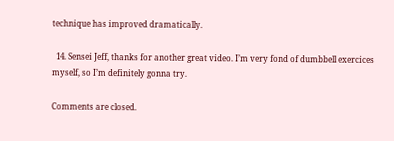technique has improved dramatically.

  14. Sensei Jeff, thanks for another great video. I’m very fond of dumbbell exercices myself, so I’m definitely gonna try.

Comments are closed.